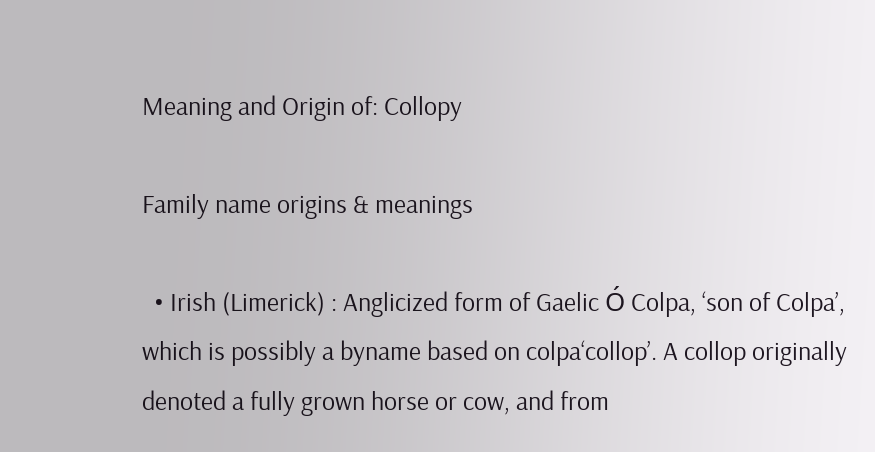Meaning and Origin of: Collopy

Family name origins & meanings

  • Irish (Limerick) : Anglicized form of Gaelic Ó Colpa, ‘son of Colpa’, which is possibly a byname based on colpa‘collop’. A collop originally denoted a fully grown horse or cow, and from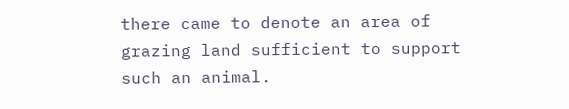there came to denote an area of grazing land sufficient to support such an animal.